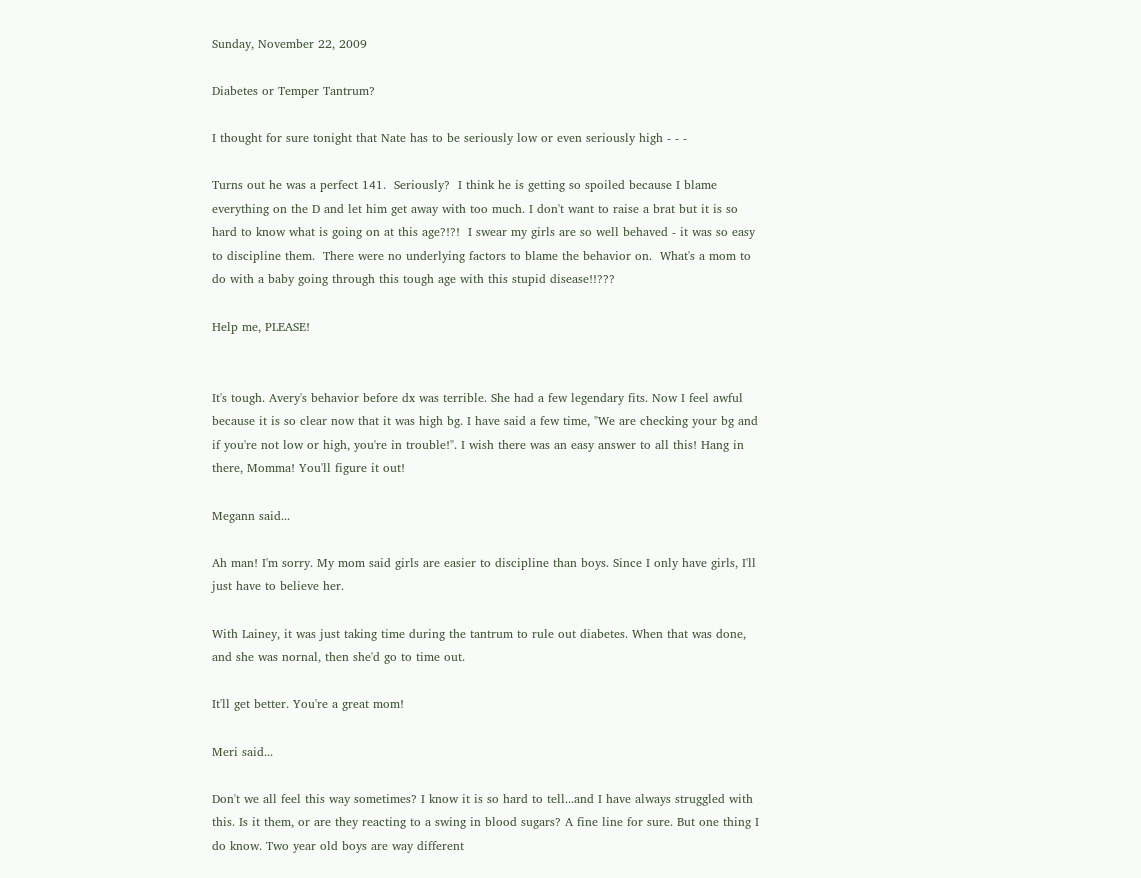Sunday, November 22, 2009

Diabetes or Temper Tantrum?

I thought for sure tonight that Nate has to be seriously low or even seriously high - - -

Turns out he was a perfect 141.  Seriously?  I think he is getting so spoiled because I blame everything on the D and let him get away with too much. I don't want to raise a brat but it is so hard to know what is going on at this age?!?!  I swear my girls are so well behaved - it was so easy to discipline them.  There were no underlying factors to blame the behavior on.  What's a mom to do with a baby going through this tough age with this stupid disease!!???

Help me, PLEASE!


It's tough. Avery's behavior before dx was terrible. She had a few legendary fits. Now I feel awful because it is so clear now that it was high bg. I have said a few time, "We are checking your bg and if you're not low or high, you're in trouble!". I wish there was an easy answer to all this! Hang in there, Momma! You'll figure it out!

Megann said...

Ah man! I'm sorry. My mom said girls are easier to discipline than boys. Since I only have girls, I'll just have to believe her.

With Lainey, it was just taking time during the tantrum to rule out diabetes. When that was done, and she was nornal, then she'd go to time out.

It'll get better. You're a great mom!

Meri said...

Don't we all feel this way sometimes? I know it is so hard to tell...and I have always struggled with this. Is it them, or are they reacting to a swing in blood sugars? A fine line for sure. But one thing I do know. Two year old boys are way different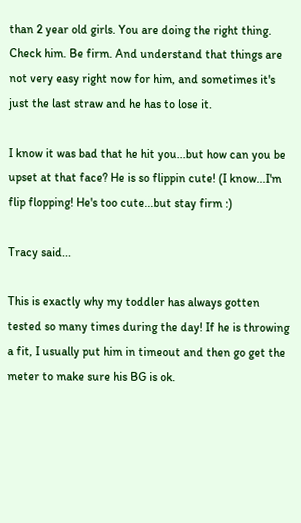than 2 year old girls. You are doing the right thing. Check him. Be firm. And understand that things are not very easy right now for him, and sometimes it's just the last straw and he has to lose it.

I know it was bad that he hit you...but how can you be upset at that face? He is so flippin cute! (I know...I'm flip flopping! He's too cute...but stay firm :)

Tracy said...

This is exactly why my toddler has always gotten tested so many times during the day! If he is throwing a fit, I usually put him in timeout and then go get the meter to make sure his BG is ok.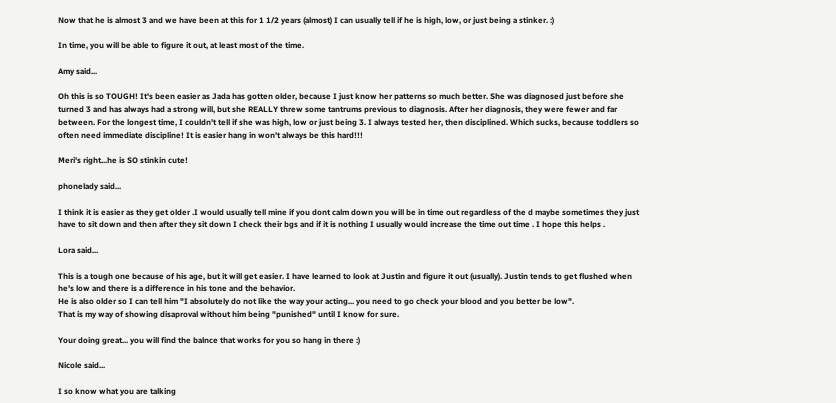Now that he is almost 3 and we have been at this for 1 1/2 years (almost) I can usually tell if he is high, low, or just being a stinker. :)

In time, you will be able to figure it out, at least most of the time.

Amy said...

Oh this is so TOUGH! It's been easier as Jada has gotten older, because I just know her patterns so much better. She was diagnosed just before she turned 3 and has always had a strong will, but she REALLY threw some tantrums previous to diagnosis. After her diagnosis, they were fewer and far between. For the longest time, I couldn't tell if she was high, low or just being 3. I always tested her, then disciplined. Which sucks, because toddlers so often need immediate discipline! It is easier hang in won't always be this hard!!!

Meri's right...he is SO stinkin cute!

phonelady said...

I think it is easier as they get older .I would usually tell mine if you dont calm down you will be in time out regardless of the d maybe sometimes they just have to sit down and then after they sit down I check their bgs and if it is nothing I usually would increase the time out time . I hope this helps .

Lora said...

This is a tough one because of his age, but it will get easier. I have learned to look at Justin and figure it out (usually). Justin tends to get flushed when he's low and there is a difference in his tone and the behavior.
He is also older so I can tell him "I absolutely do not like the way your acting... you need to go check your blood and you better be low".
That is my way of showing disaproval without him being "punished" until I know for sure.

Your doing great... you will find the balnce that works for you so hang in there :)

Nicole said...

I so know what you are talking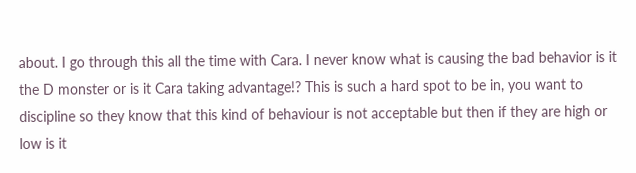about. I go through this all the time with Cara. I never know what is causing the bad behavior is it the D monster or is it Cara taking advantage!? This is such a hard spot to be in, you want to discipline so they know that this kind of behaviour is not acceptable but then if they are high or low is it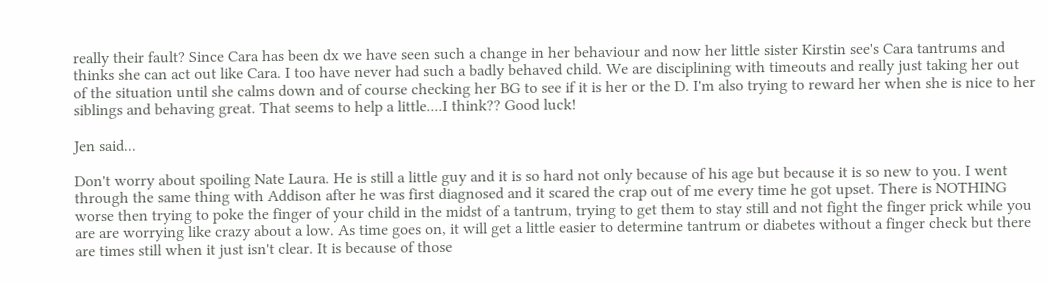really their fault? Since Cara has been dx we have seen such a change in her behaviour and now her little sister Kirstin see's Cara tantrums and thinks she can act out like Cara. I too have never had such a badly behaved child. We are disciplining with timeouts and really just taking her out of the situation until she calms down and of course checking her BG to see if it is her or the D. I'm also trying to reward her when she is nice to her siblings and behaving great. That seems to help a little....I think?? Good luck!

Jen said...

Don't worry about spoiling Nate Laura. He is still a little guy and it is so hard not only because of his age but because it is so new to you. I went through the same thing with Addison after he was first diagnosed and it scared the crap out of me every time he got upset. There is NOTHING worse then trying to poke the finger of your child in the midst of a tantrum, trying to get them to stay still and not fight the finger prick while you are are worrying like crazy about a low. As time goes on, it will get a little easier to determine tantrum or diabetes without a finger check but there are times still when it just isn't clear. It is because of those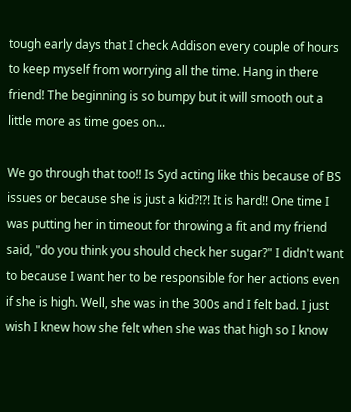tough early days that I check Addison every couple of hours to keep myself from worrying all the time. Hang in there friend! The beginning is so bumpy but it will smooth out a little more as time goes on...

We go through that too!! Is Syd acting like this because of BS issues or because she is just a kid?!?! It is hard!! One time I was putting her in timeout for throwing a fit and my friend said, "do you think you should check her sugar?" I didn't want to because I want her to be responsible for her actions even if she is high. Well, she was in the 300s and I felt bad. I just wish I knew how she felt when she was that high so I know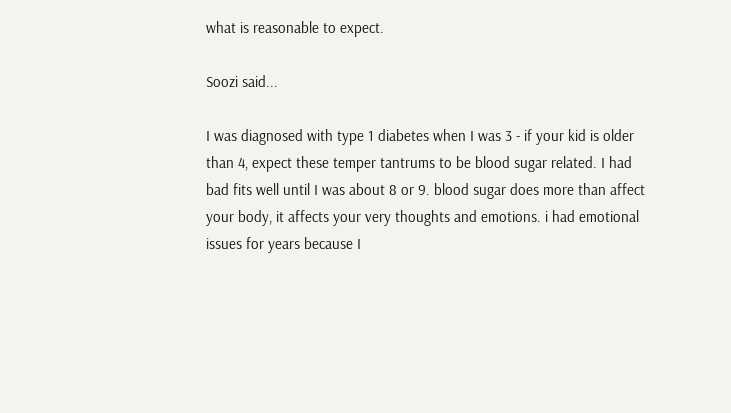what is reasonable to expect.

Soozi said...

I was diagnosed with type 1 diabetes when I was 3 - if your kid is older than 4, expect these temper tantrums to be blood sugar related. I had bad fits well until I was about 8 or 9. blood sugar does more than affect your body, it affects your very thoughts and emotions. i had emotional issues for years because I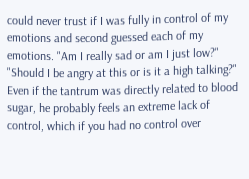could never trust if I was fully in control of my emotions and second guessed each of my emotions. "Am I really sad or am I just low?" "Should I be angry at this or is it a high talking?" Even if the tantrum was directly related to blood sugar, he probably feels an extreme lack of control, which if you had no control over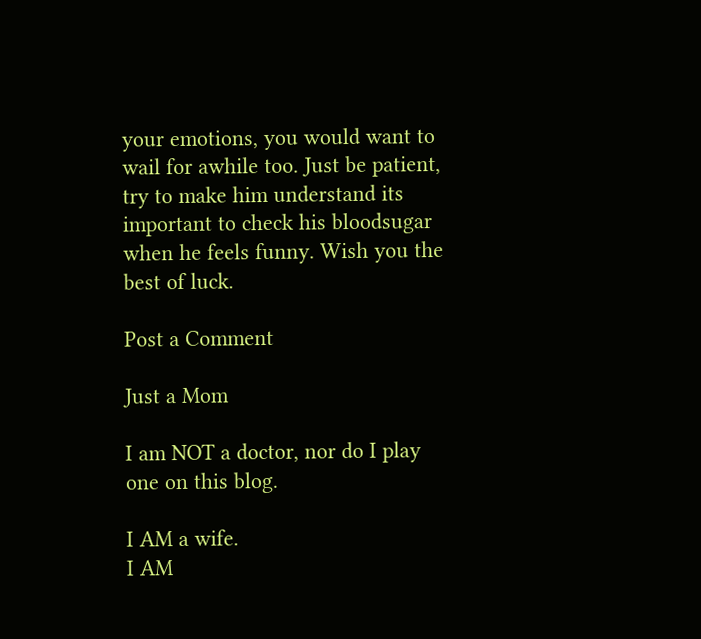your emotions, you would want to wail for awhile too. Just be patient, try to make him understand its important to check his bloodsugar when he feels funny. Wish you the best of luck.

Post a Comment

Just a Mom

I am NOT a doctor, nor do I play one on this blog.

I AM a wife.
I AM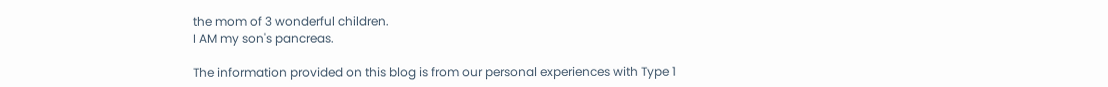the mom of 3 wonderful children.
I AM my son's pancreas.

The information provided on this blog is from our personal experiences with Type 1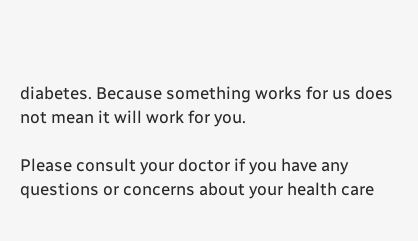diabetes. Because something works for us does not mean it will work for you.

Please consult your doctor if you have any questions or concerns about your health care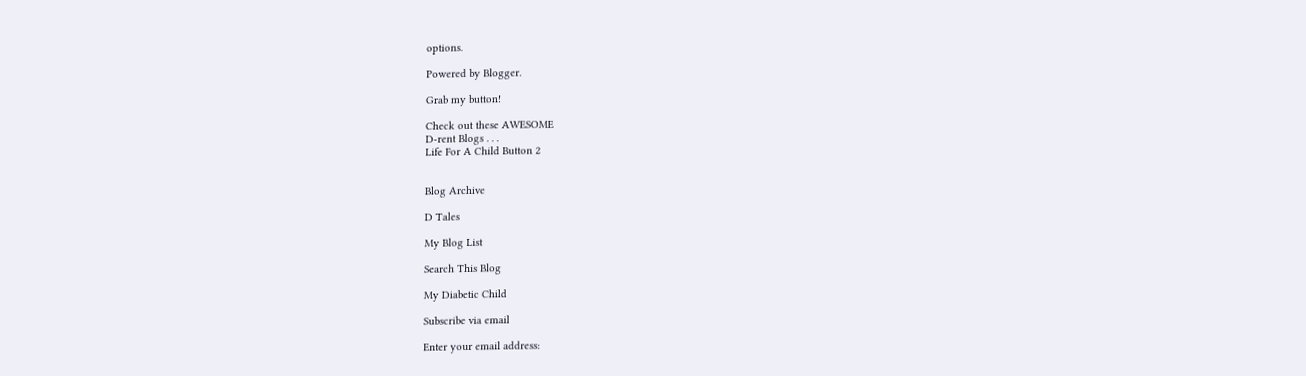options.

Powered by Blogger.

Grab my button!

Check out these AWESOME
D-rent Blogs . . .
Life For A Child Button 2


Blog Archive

D Tales

My Blog List

Search This Blog

My Diabetic Child

Subscribe via email

Enter your email address: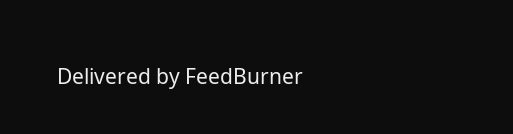Delivered by FeedBurner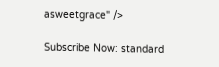asweetgrace" />

Subscribe Now: standard